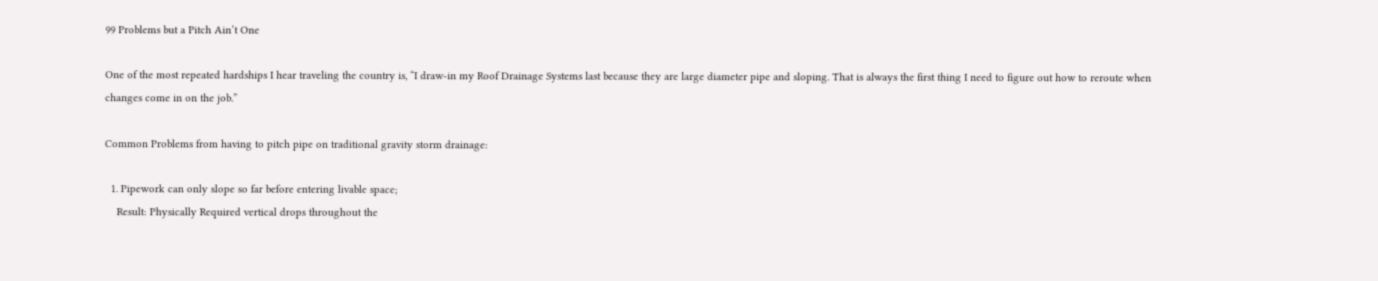99 Problems but a Pitch Ain’t One

One of the most repeated hardships I hear traveling the country is, “I draw-in my Roof Drainage Systems last because they are large diameter pipe and sloping. That is always the first thing I need to figure out how to reroute when changes come in on the job.”

Common Problems from having to pitch pipe on traditional gravity storm drainage:

  1. Pipework can only slope so far before entering livable space;
    Result: Physically Required vertical drops throughout the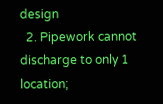design
  2. Pipework cannot discharge to only 1 location;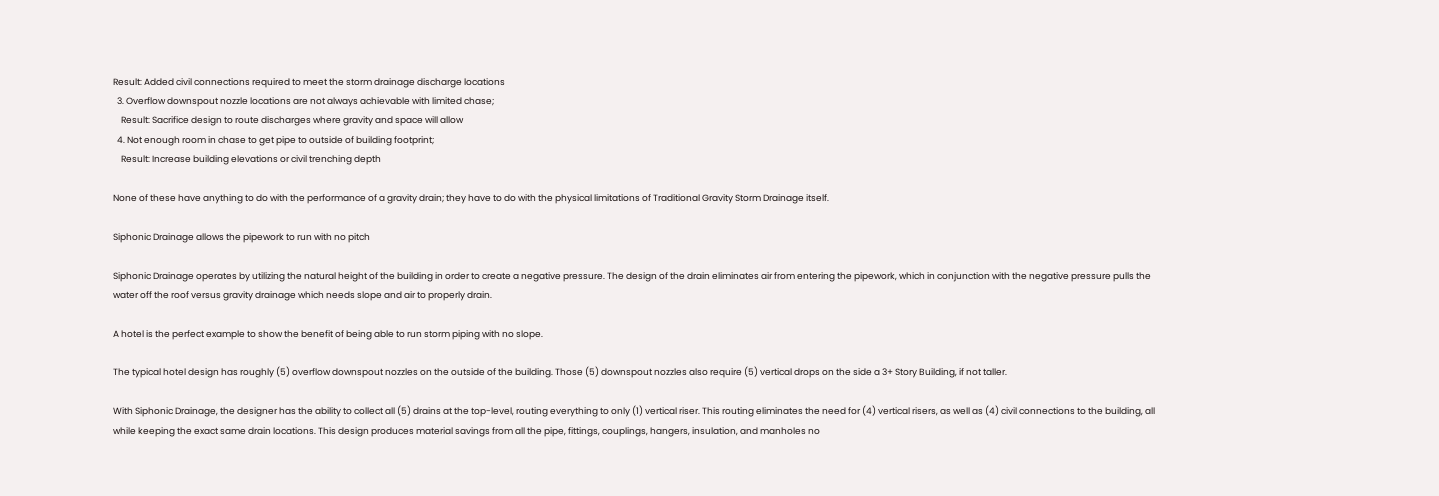Result: Added civil connections required to meet the storm drainage discharge locations
  3. Overflow downspout nozzle locations are not always achievable with limited chase;
    Result: Sacrifice design to route discharges where gravity and space will allow
  4. Not enough room in chase to get pipe to outside of building footprint;
    Result: Increase building elevations or civil trenching depth

None of these have anything to do with the performance of a gravity drain; they have to do with the physical limitations of Traditional Gravity Storm Drainage itself.

Siphonic Drainage allows the pipework to run with no pitch

Siphonic Drainage operates by utilizing the natural height of the building in order to create a negative pressure. The design of the drain eliminates air from entering the pipework, which in conjunction with the negative pressure pulls the water off the roof versus gravity drainage which needs slope and air to properly drain.

A hotel is the perfect example to show the benefit of being able to run storm piping with no slope.

The typical hotel design has roughly (5) overflow downspout nozzles on the outside of the building. Those (5) downspout nozzles also require (5) vertical drops on the side a 3+ Story Building, if not taller.

With Siphonic Drainage, the designer has the ability to collect all (5) drains at the top-level, routing everything to only (1) vertical riser. This routing eliminates the need for (4) vertical risers, as well as (4) civil connections to the building, all while keeping the exact same drain locations. This design produces material savings from all the pipe, fittings, couplings, hangers, insulation, and manholes no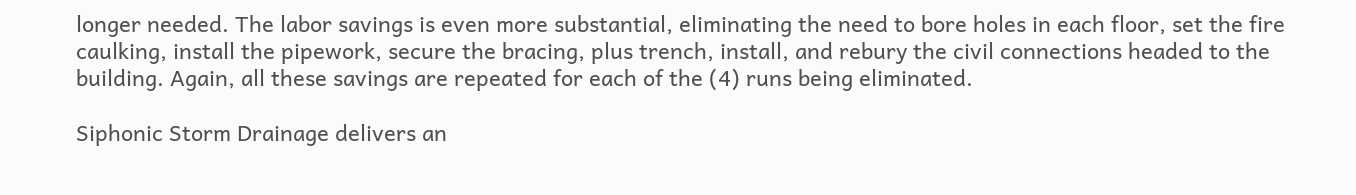longer needed. The labor savings is even more substantial, eliminating the need to bore holes in each floor, set the fire caulking, install the pipework, secure the bracing, plus trench, install, and rebury the civil connections headed to the building. Again, all these savings are repeated for each of the (4) runs being eliminated.

Siphonic Storm Drainage delivers an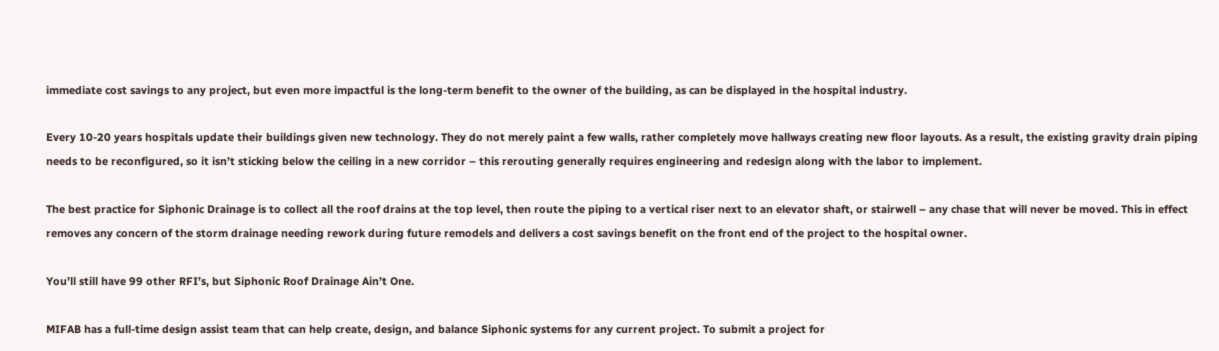immediate cost savings to any project, but even more impactful is the long-term benefit to the owner of the building, as can be displayed in the hospital industry.

Every 10-20 years hospitals update their buildings given new technology. They do not merely paint a few walls, rather completely move hallways creating new floor layouts. As a result, the existing gravity drain piping needs to be reconfigured, so it isn’t sticking below the ceiling in a new corridor – this rerouting generally requires engineering and redesign along with the labor to implement.

The best practice for Siphonic Drainage is to collect all the roof drains at the top level, then route the piping to a vertical riser next to an elevator shaft, or stairwell – any chase that will never be moved. This in effect removes any concern of the storm drainage needing rework during future remodels and delivers a cost savings benefit on the front end of the project to the hospital owner.

You’ll still have 99 other RFI’s, but Siphonic Roof Drainage Ain’t One.

MIFAB has a full-time design assist team that can help create, design, and balance Siphonic systems for any current project. To submit a project for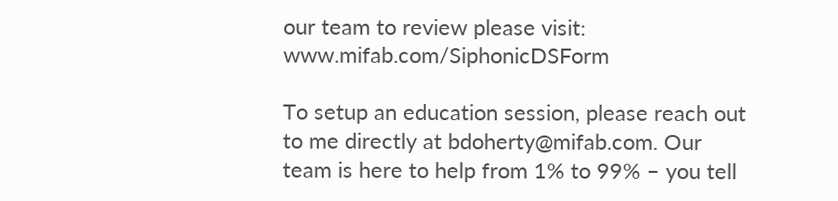our team to review please visit: www.mifab.com/SiphonicDSForm

To setup an education session, please reach out to me directly at bdoherty@mifab.com. Our team is here to help from 1% to 99% – you tell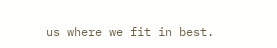us where we fit in best.